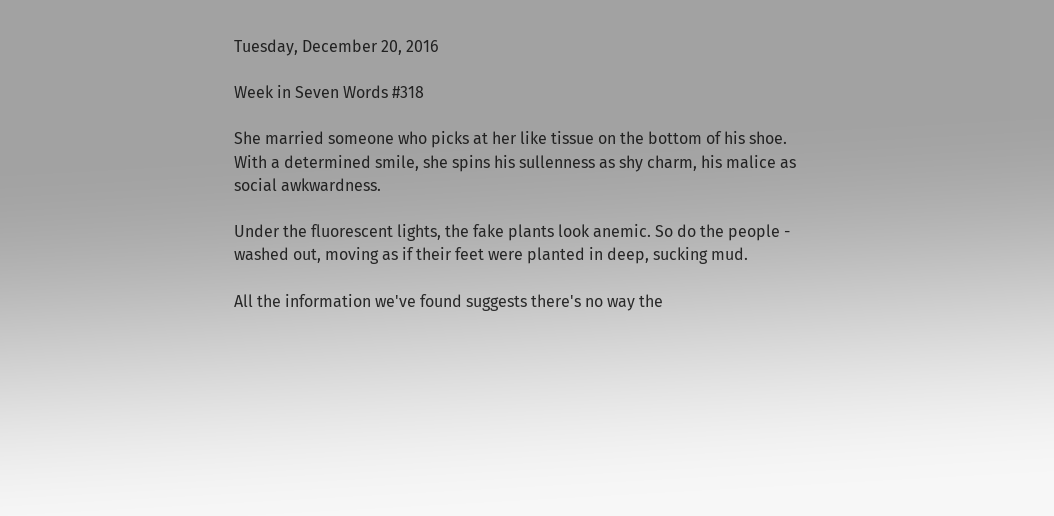Tuesday, December 20, 2016

Week in Seven Words #318

She married someone who picks at her like tissue on the bottom of his shoe. With a determined smile, she spins his sullenness as shy charm, his malice as social awkwardness.

Under the fluorescent lights, the fake plants look anemic. So do the people - washed out, moving as if their feet were planted in deep, sucking mud.

All the information we've found suggests there's no way the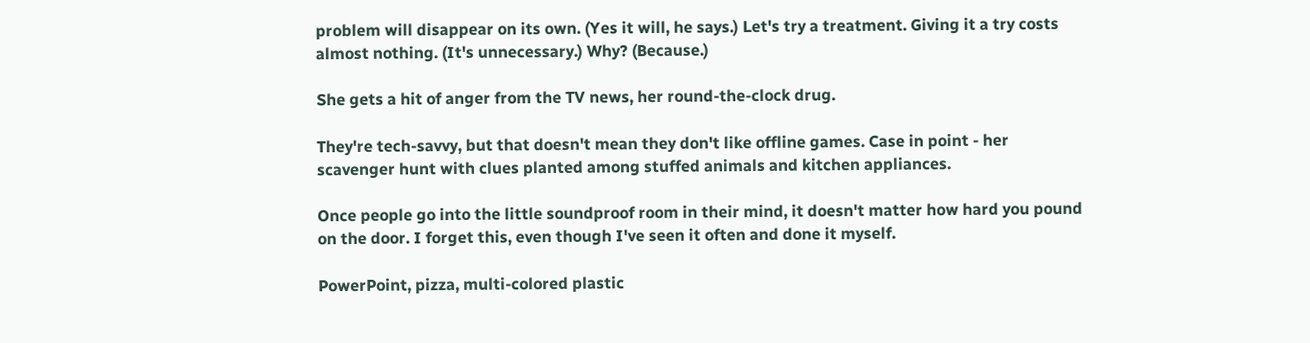problem will disappear on its own. (Yes it will, he says.) Let's try a treatment. Giving it a try costs almost nothing. (It's unnecessary.) Why? (Because.)

She gets a hit of anger from the TV news, her round-the-clock drug.

They're tech-savvy, but that doesn't mean they don't like offline games. Case in point - her scavenger hunt with clues planted among stuffed animals and kitchen appliances.

Once people go into the little soundproof room in their mind, it doesn't matter how hard you pound on the door. I forget this, even though I've seen it often and done it myself.

PowerPoint, pizza, multi-colored plastic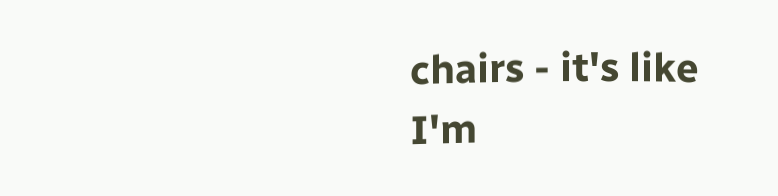chairs - it's like I'm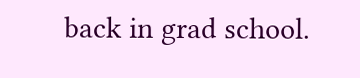back in grad school.